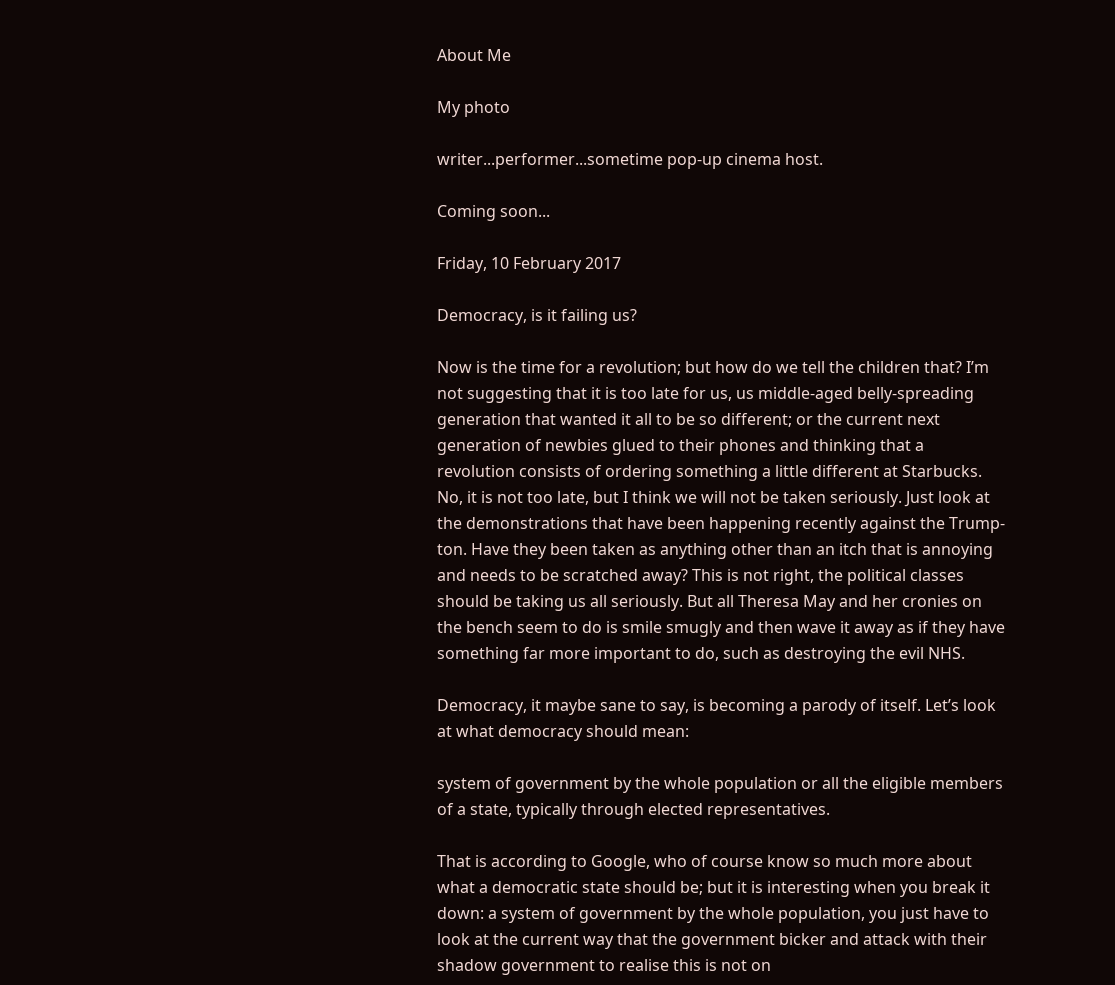About Me

My photo

writer...performer...sometime pop-up cinema host.

Coming soon...

Friday, 10 February 2017

Democracy, is it failing us?

Now is the time for a revolution; but how do we tell the children that? I’m not suggesting that it is too late for us, us middle-aged belly-spreading generation that wanted it all to be so different; or the current next generation of newbies glued to their phones and thinking that a revolution consists of ordering something a little different at Starbucks. No, it is not too late, but I think we will not be taken seriously. Just look at the demonstrations that have been happening recently against the Trump-ton. Have they been taken as anything other than an itch that is annoying and needs to be scratched away? This is not right, the political classes should be taking us all seriously. But all Theresa May and her cronies on the bench seem to do is smile smugly and then wave it away as if they have something far more important to do, such as destroying the evil NHS.

Democracy, it maybe sane to say, is becoming a parody of itself. Let’s look at what democracy should mean:

system of government by the whole population or all the eligible members of a state, typically through elected representatives.

That is according to Google, who of course know so much more about what a democratic state should be; but it is interesting when you break it down: a system of government by the whole population, you just have to look at the current way that the government bicker and attack with their shadow government to realise this is not on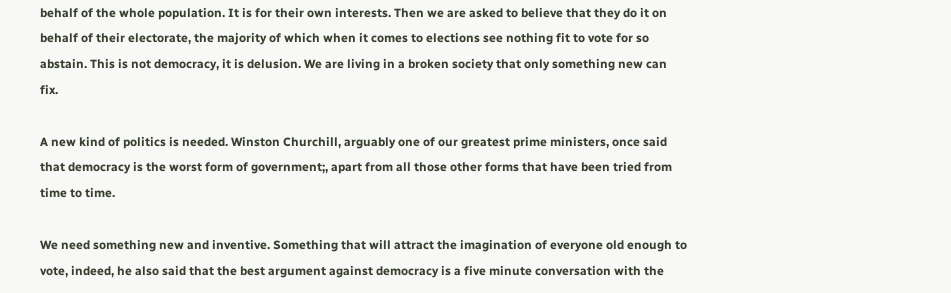behalf of the whole population. It is for their own interests. Then we are asked to believe that they do it on behalf of their electorate, the majority of which when it comes to elections see nothing fit to vote for so abstain. This is not democracy, it is delusion. We are living in a broken society that only something new can fix.

A new kind of politics is needed. Winston Churchill, arguably one of our greatest prime ministers, once said that democracy is the worst form of government;, apart from all those other forms that have been tried from time to time.

We need something new and inventive. Something that will attract the imagination of everyone old enough to vote, indeed, he also said that the best argument against democracy is a five minute conversation with the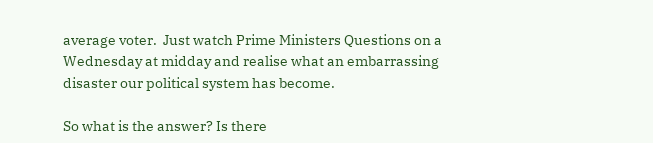average voter.  Just watch Prime Ministers Questions on a Wednesday at midday and realise what an embarrassing disaster our political system has become.

So what is the answer? Is there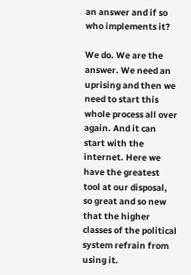an answer and if so who implements it?

We do. We are the answer. We need an uprising and then we need to start this whole process all over again. And it can start with the internet. Here we have the greatest tool at our disposal, so great and so new that the higher classes of the political system refrain from using it.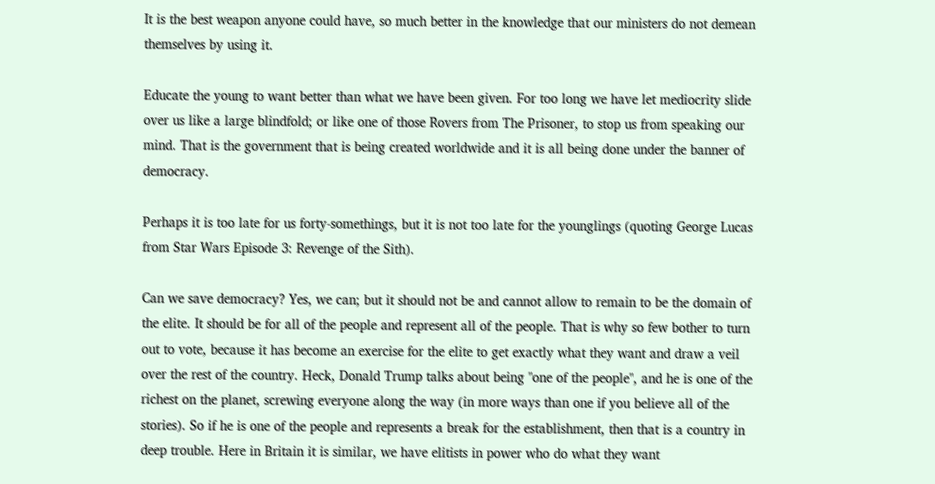It is the best weapon anyone could have, so much better in the knowledge that our ministers do not demean themselves by using it.

Educate the young to want better than what we have been given. For too long we have let mediocrity slide over us like a large blindfold; or like one of those Rovers from The Prisoner, to stop us from speaking our mind. That is the government that is being created worldwide and it is all being done under the banner of democracy.

Perhaps it is too late for us forty-somethings, but it is not too late for the younglings (quoting George Lucas from Star Wars Episode 3: Revenge of the Sith).

Can we save democracy? Yes, we can; but it should not be and cannot allow to remain to be the domain of the elite. It should be for all of the people and represent all of the people. That is why so few bother to turn out to vote, because it has become an exercise for the elite to get exactly what they want and draw a veil over the rest of the country. Heck, Donald Trump talks about being "one of the people", and he is one of the richest on the planet, screwing everyone along the way (in more ways than one if you believe all of the stories). So if he is one of the people and represents a break for the establishment, then that is a country in deep trouble. Here in Britain it is similar, we have elitists in power who do what they want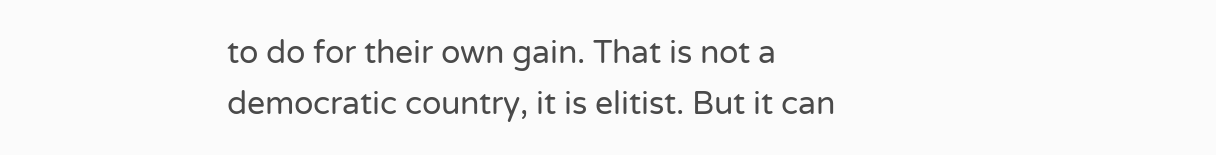to do for their own gain. That is not a democratic country, it is elitist. But it can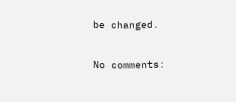be changed.

No comments: